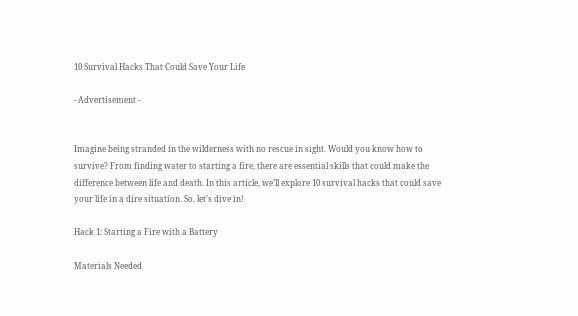10 Survival Hacks That Could Save Your Life

- Advertisement -


Imagine being stranded in the wilderness with no rescue in sight. Would you know how to survive? From finding water to starting a fire, there are essential skills that could make the difference between life and death. In this article, we’ll explore 10 survival hacks that could save your life in a dire situation. So, let’s dive in!

Hack 1: Starting a Fire with a Battery

Materials Needed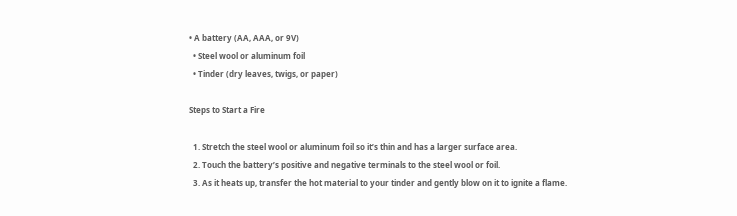• A battery (AA, AAA, or 9V)
  • Steel wool or aluminum foil
  • Tinder (dry leaves, twigs, or paper)

Steps to Start a Fire

  1. Stretch the steel wool or aluminum foil so it’s thin and has a larger surface area.
  2. Touch the battery’s positive and negative terminals to the steel wool or foil.
  3. As it heats up, transfer the hot material to your tinder and gently blow on it to ignite a flame.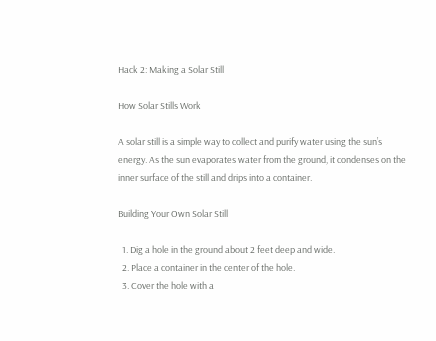Hack 2: Making a Solar Still

How Solar Stills Work

A solar still is a simple way to collect and purify water using the sun’s energy. As the sun evaporates water from the ground, it condenses on the inner surface of the still and drips into a container.

Building Your Own Solar Still

  1. Dig a hole in the ground about 2 feet deep and wide.
  2. Place a container in the center of the hole.
  3. Cover the hole with a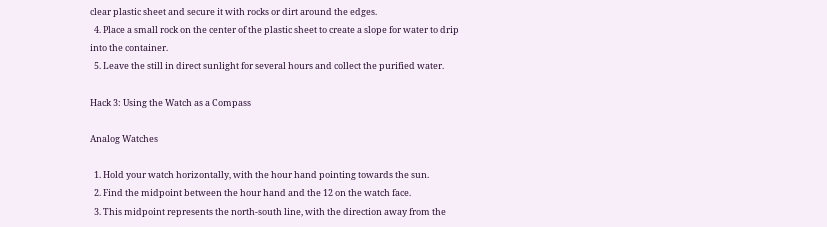clear plastic sheet and secure it with rocks or dirt around the edges.
  4. Place a small rock on the center of the plastic sheet to create a slope for water to drip into the container.
  5. Leave the still in direct sunlight for several hours and collect the purified water.

Hack 3: Using the Watch as a Compass

Analog Watches

  1. Hold your watch horizontally, with the hour hand pointing towards the sun.
  2. Find the midpoint between the hour hand and the 12 on the watch face.
  3. This midpoint represents the north-south line, with the direction away from the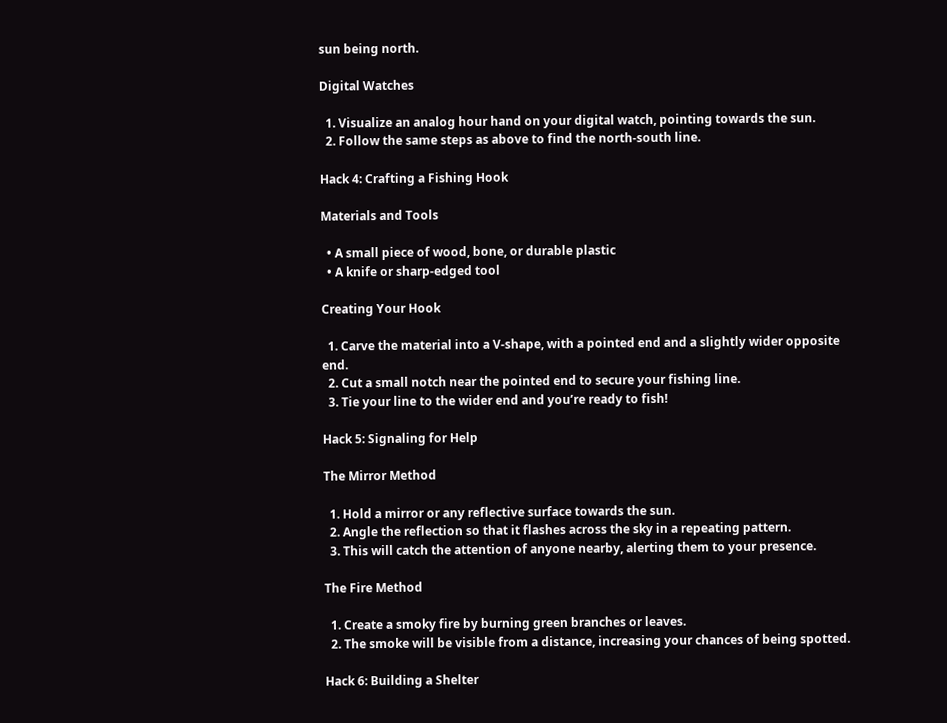sun being north.

Digital Watches

  1. Visualize an analog hour hand on your digital watch, pointing towards the sun.
  2. Follow the same steps as above to find the north-south line.

Hack 4: Crafting a Fishing Hook

Materials and Tools

  • A small piece of wood, bone, or durable plastic
  • A knife or sharp-edged tool

Creating Your Hook

  1. Carve the material into a V-shape, with a pointed end and a slightly wider opposite end.
  2. Cut a small notch near the pointed end to secure your fishing line.
  3. Tie your line to the wider end and you’re ready to fish!

Hack 5: Signaling for Help

The Mirror Method

  1. Hold a mirror or any reflective surface towards the sun.
  2. Angle the reflection so that it flashes across the sky in a repeating pattern.
  3. This will catch the attention of anyone nearby, alerting them to your presence.

The Fire Method

  1. Create a smoky fire by burning green branches or leaves.
  2. The smoke will be visible from a distance, increasing your chances of being spotted.

Hack 6: Building a Shelter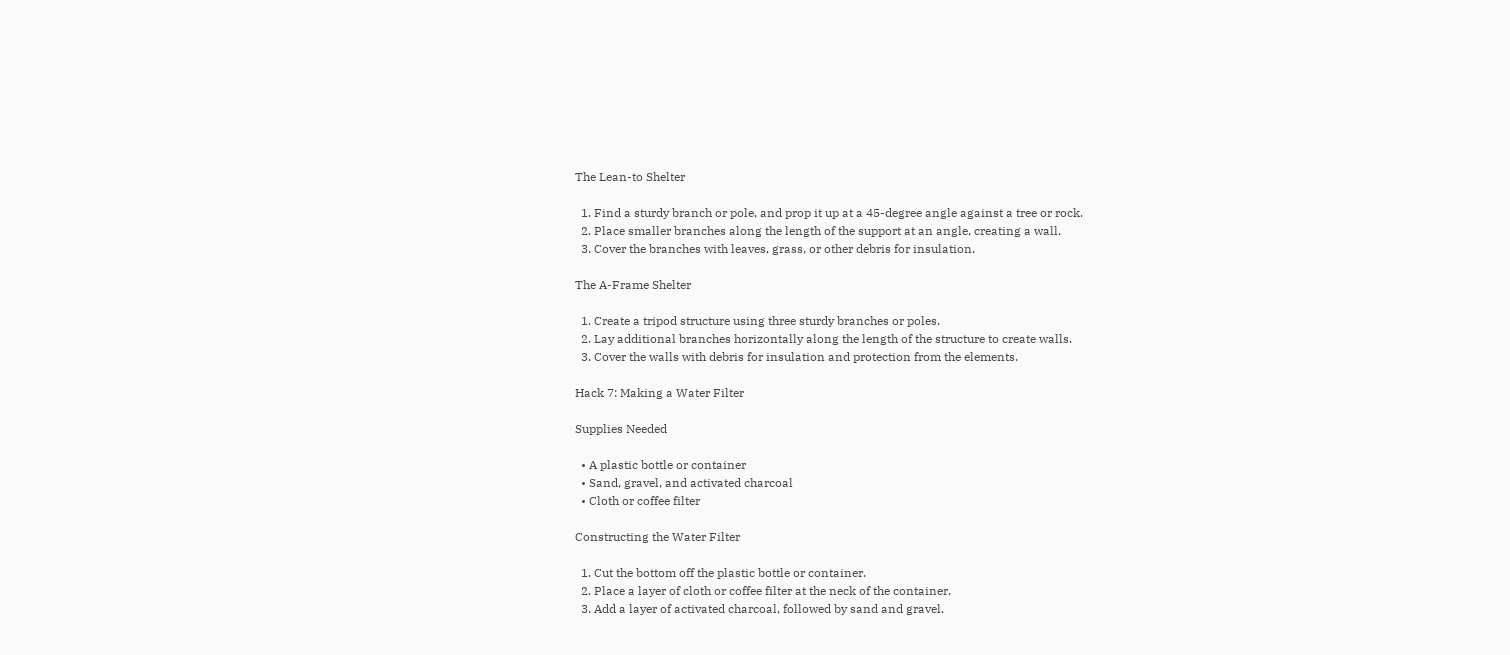The Lean-to Shelter

  1. Find a sturdy branch or pole, and prop it up at a 45-degree angle against a tree or rock.
  2. Place smaller branches along the length of the support at an angle, creating a wall.
  3. Cover the branches with leaves, grass, or other debris for insulation.

The A-Frame Shelter

  1. Create a tripod structure using three sturdy branches or poles.
  2. Lay additional branches horizontally along the length of the structure to create walls.
  3. Cover the walls with debris for insulation and protection from the elements.

Hack 7: Making a Water Filter

Supplies Needed

  • A plastic bottle or container
  • Sand, gravel, and activated charcoal
  • Cloth or coffee filter

Constructing the Water Filter

  1. Cut the bottom off the plastic bottle or container.
  2. Place a layer of cloth or coffee filter at the neck of the container.
  3. Add a layer of activated charcoal, followed by sand and gravel.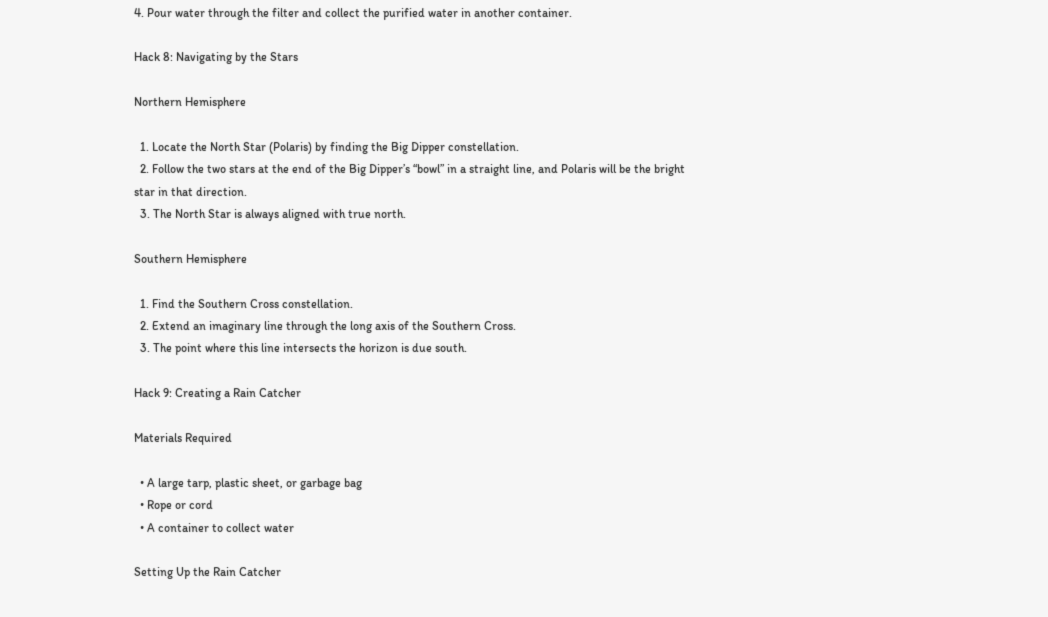4. Pour water through the filter and collect the purified water in another container.

Hack 8: Navigating by the Stars

Northern Hemisphere

  1. Locate the North Star (Polaris) by finding the Big Dipper constellation.
  2. Follow the two stars at the end of the Big Dipper’s “bowl” in a straight line, and Polaris will be the bright star in that direction.
  3. The North Star is always aligned with true north.

Southern Hemisphere

  1. Find the Southern Cross constellation.
  2. Extend an imaginary line through the long axis of the Southern Cross.
  3. The point where this line intersects the horizon is due south.

Hack 9: Creating a Rain Catcher

Materials Required

  • A large tarp, plastic sheet, or garbage bag
  • Rope or cord
  • A container to collect water

Setting Up the Rain Catcher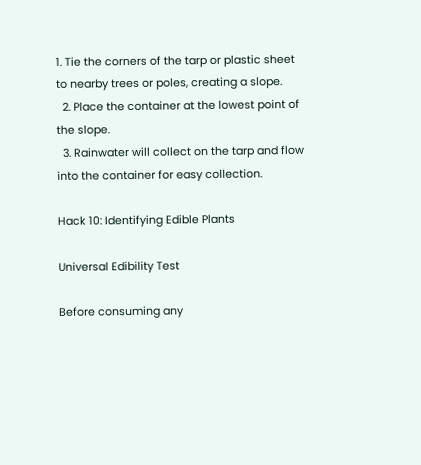1. Tie the corners of the tarp or plastic sheet to nearby trees or poles, creating a slope.
  2. Place the container at the lowest point of the slope.
  3. Rainwater will collect on the tarp and flow into the container for easy collection.

Hack 10: Identifying Edible Plants

Universal Edibility Test

Before consuming any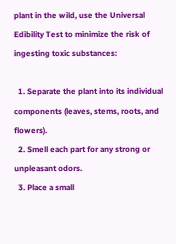plant in the wild, use the Universal Edibility Test to minimize the risk of ingesting toxic substances:

  1. Separate the plant into its individual components (leaves, stems, roots, and flowers).
  2. Smell each part for any strong or unpleasant odors.
  3. Place a small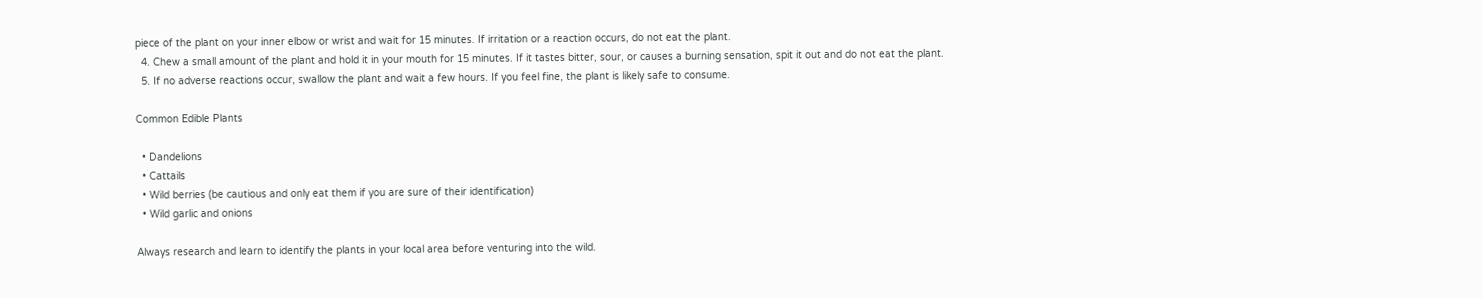piece of the plant on your inner elbow or wrist and wait for 15 minutes. If irritation or a reaction occurs, do not eat the plant.
  4. Chew a small amount of the plant and hold it in your mouth for 15 minutes. If it tastes bitter, sour, or causes a burning sensation, spit it out and do not eat the plant.
  5. If no adverse reactions occur, swallow the plant and wait a few hours. If you feel fine, the plant is likely safe to consume.

Common Edible Plants

  • Dandelions
  • Cattails
  • Wild berries (be cautious and only eat them if you are sure of their identification)
  • Wild garlic and onions

Always research and learn to identify the plants in your local area before venturing into the wild.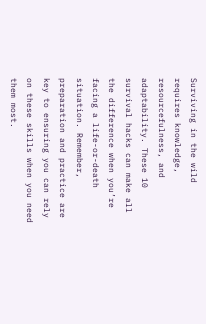Surviving in the wild requires knowledge, resourcefulness, and adaptability. These 10 survival hacks can make all the difference when you’re facing a life-or-death situation. Remember, preparation and practice are key to ensuring you can rely on these skills when you need them most.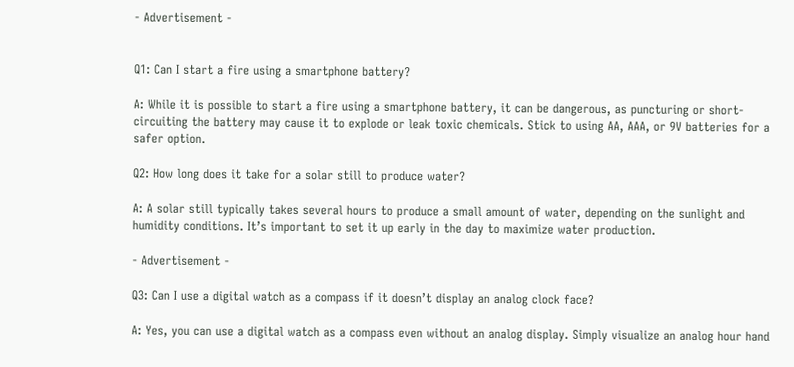- Advertisement -


Q1: Can I start a fire using a smartphone battery?

A: While it is possible to start a fire using a smartphone battery, it can be dangerous, as puncturing or short-circuiting the battery may cause it to explode or leak toxic chemicals. Stick to using AA, AAA, or 9V batteries for a safer option.

Q2: How long does it take for a solar still to produce water?

A: A solar still typically takes several hours to produce a small amount of water, depending on the sunlight and humidity conditions. It’s important to set it up early in the day to maximize water production.

- Advertisement -

Q3: Can I use a digital watch as a compass if it doesn’t display an analog clock face?

A: Yes, you can use a digital watch as a compass even without an analog display. Simply visualize an analog hour hand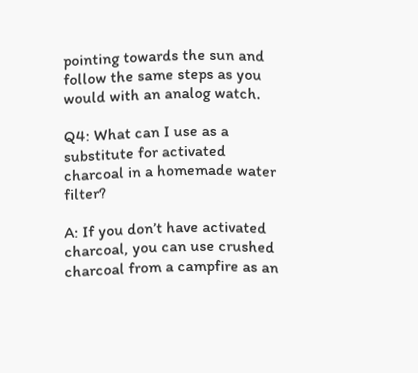pointing towards the sun and follow the same steps as you would with an analog watch.

Q4: What can I use as a substitute for activated charcoal in a homemade water filter?

A: If you don’t have activated charcoal, you can use crushed charcoal from a campfire as an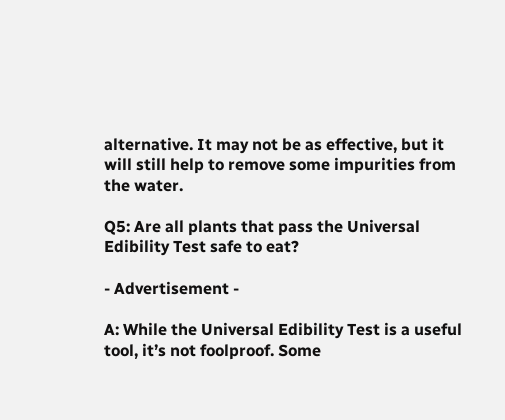alternative. It may not be as effective, but it will still help to remove some impurities from the water.

Q5: Are all plants that pass the Universal Edibility Test safe to eat?

- Advertisement -

A: While the Universal Edibility Test is a useful tool, it’s not foolproof. Some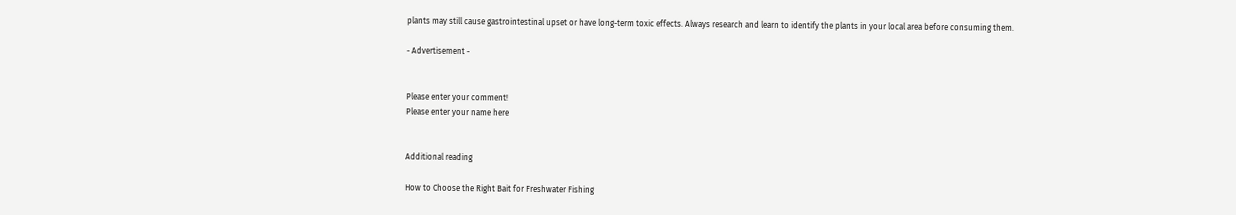plants may still cause gastrointestinal upset or have long-term toxic effects. Always research and learn to identify the plants in your local area before consuming them.

- Advertisement -


Please enter your comment!
Please enter your name here


Additional reading

How to Choose the Right Bait for Freshwater Fishing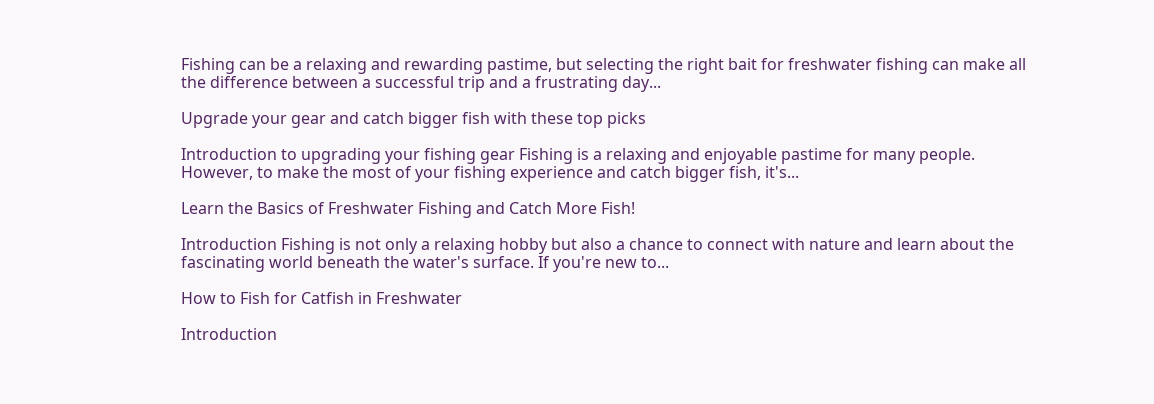Fishing can be a relaxing and rewarding pastime, but selecting the right bait for freshwater fishing can make all the difference between a successful trip and a frustrating day...

Upgrade your gear and catch bigger fish with these top picks

Introduction to upgrading your fishing gear Fishing is a relaxing and enjoyable pastime for many people. However, to make the most of your fishing experience and catch bigger fish, it's...

Learn the Basics of Freshwater Fishing and Catch More Fish!

Introduction Fishing is not only a relaxing hobby but also a chance to connect with nature and learn about the fascinating world beneath the water's surface. If you're new to...

How to Fish for Catfish in Freshwater

Introduction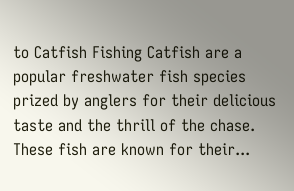to Catfish Fishing Catfish are a popular freshwater fish species prized by anglers for their delicious taste and the thrill of the chase. These fish are known for their...